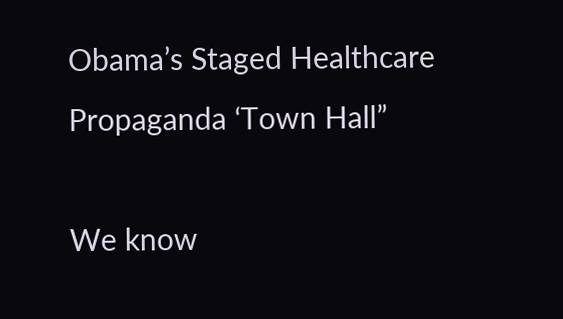Obama’s Staged Healthcare Propaganda ‘Town Hall”

We know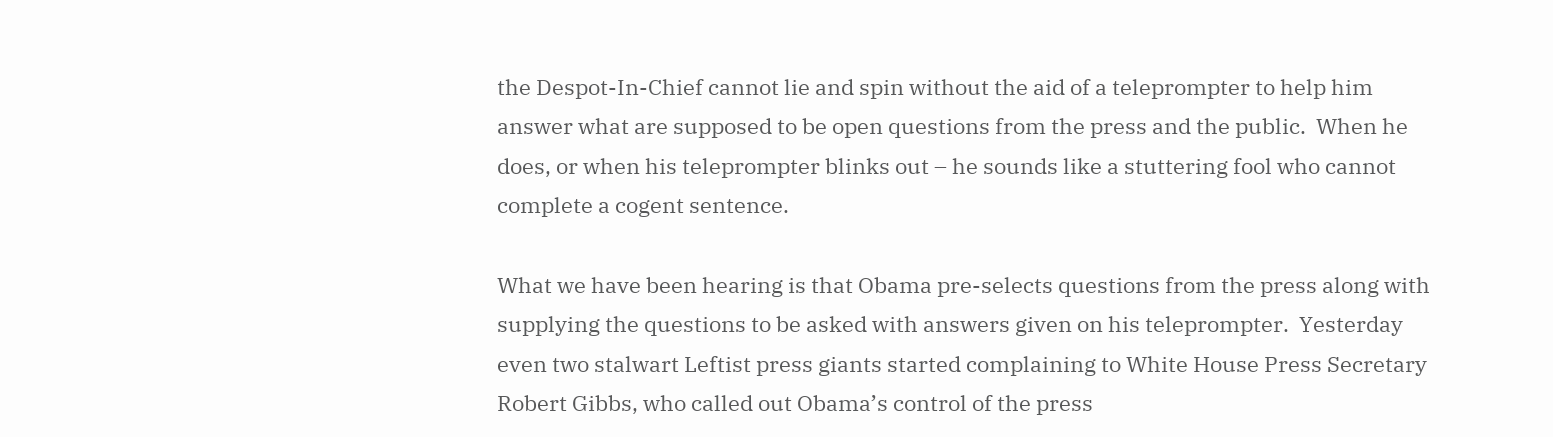the Despot-In-Chief cannot lie and spin without the aid of a teleprompter to help him answer what are supposed to be open questions from the press and the public.  When he does, or when his teleprompter blinks out – he sounds like a stuttering fool who cannot complete a cogent sentence.

What we have been hearing is that Obama pre-selects questions from the press along with supplying the questions to be asked with answers given on his teleprompter.  Yesterday even two stalwart Leftist press giants started complaining to White House Press Secretary Robert Gibbs, who called out Obama’s control of the press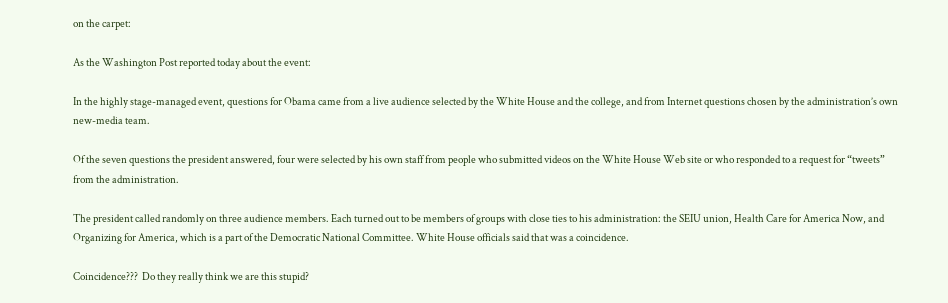on the carpet:

As the Washington Post reported today about the event:

In the highly stage-managed event, questions for Obama came from a live audience selected by the White House and the college, and from Internet questions chosen by the administration’s own new-media team.

Of the seven questions the president answered, four were selected by his own staff from people who submitted videos on the White House Web site or who responded to a request for “tweets” from the administration.

The president called randomly on three audience members. Each turned out to be members of groups with close ties to his administration: the SEIU union, Health Care for America Now, and Organizing for America, which is a part of the Democratic National Committee. White House officials said that was a coincidence.

Coincidence???  Do they really think we are this stupid?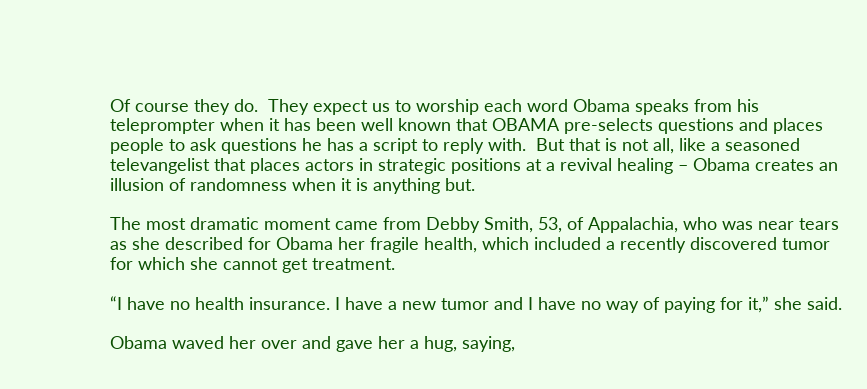Of course they do.  They expect us to worship each word Obama speaks from his teleprompter when it has been well known that OBAMA pre-selects questions and places people to ask questions he has a script to reply with.  But that is not all, like a seasoned televangelist that places actors in strategic positions at a revival healing – Obama creates an illusion of randomness when it is anything but.

The most dramatic moment came from Debby Smith, 53, of Appalachia, who was near tears as she described for Obama her fragile health, which included a recently discovered tumor for which she cannot get treatment.

“I have no health insurance. I have a new tumor and I have no way of paying for it,” she said.

Obama waved her over and gave her a hug, saying,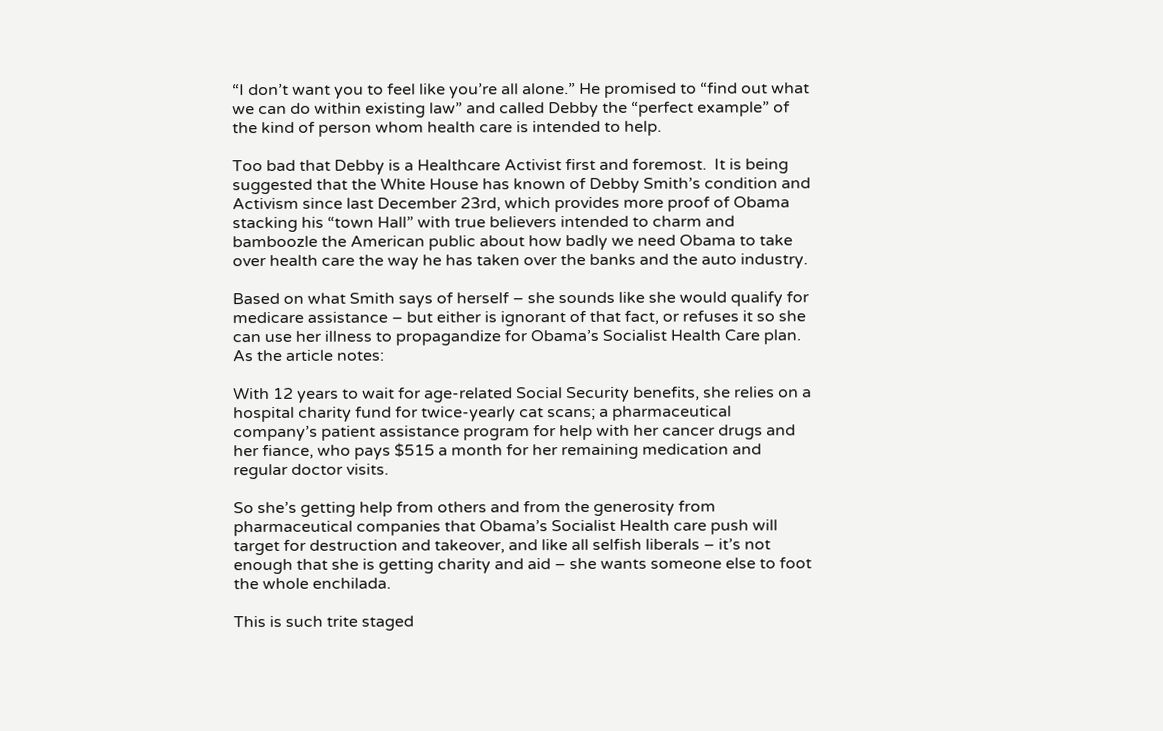“I don’t want you to feel like you’re all alone.” He promised to “find out what we can do within existing law” and called Debby the “perfect example” of the kind of person whom health care is intended to help.

Too bad that Debby is a Healthcare Activist first and foremost.  It is being suggested that the White House has known of Debby Smith’s condition and Activism since last December 23rd, which provides more proof of Obama stacking his “town Hall” with true believers intended to charm and bamboozle the American public about how badly we need Obama to take over health care the way he has taken over the banks and the auto industry.

Based on what Smith says of herself – she sounds like she would qualify for medicare assistance – but either is ignorant of that fact, or refuses it so she can use her illness to propagandize for Obama’s Socialist Health Care plan.  As the article notes:

With 12 years to wait for age-related Social Security benefits, she relies on a hospital charity fund for twice-yearly cat scans; a pharmaceutical company’s patient assistance program for help with her cancer drugs and her fiance, who pays $515 a month for her remaining medication and regular doctor visits.

So she’s getting help from others and from the generosity from pharmaceutical companies that Obama’s Socialist Health care push will target for destruction and takeover, and like all selfish liberals – it’s not enough that she is getting charity and aid – she wants someone else to foot the whole enchilada.

This is such trite staged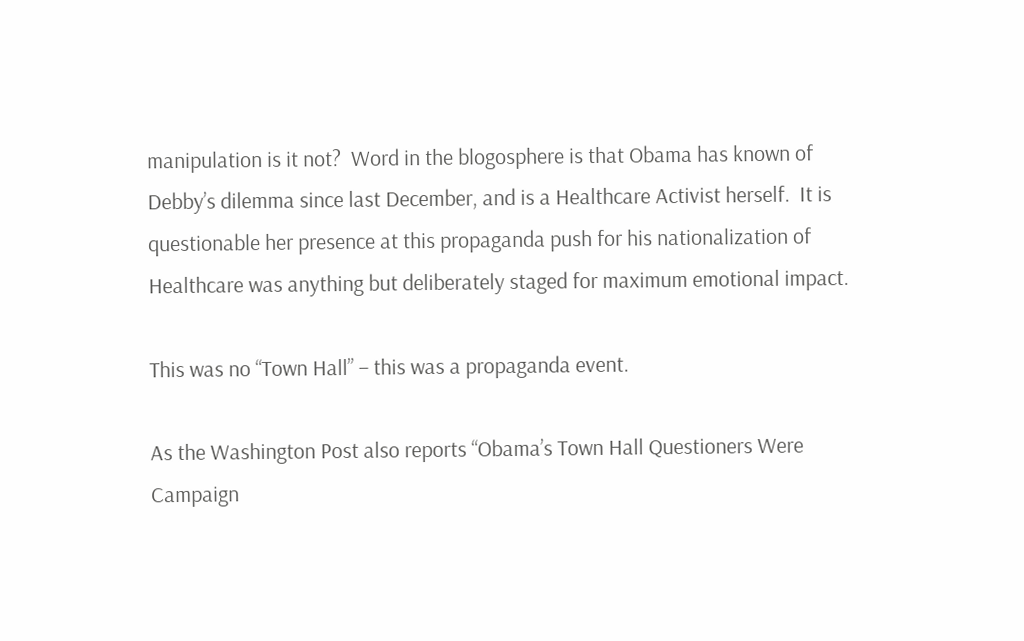manipulation is it not?  Word in the blogosphere is that Obama has known of Debby’s dilemma since last December, and is a Healthcare Activist herself.  It is questionable her presence at this propaganda push for his nationalization of Healthcare was anything but deliberately staged for maximum emotional impact.

This was no “Town Hall” – this was a propaganda event.

As the Washington Post also reports “Obama’s Town Hall Questioners Were Campaign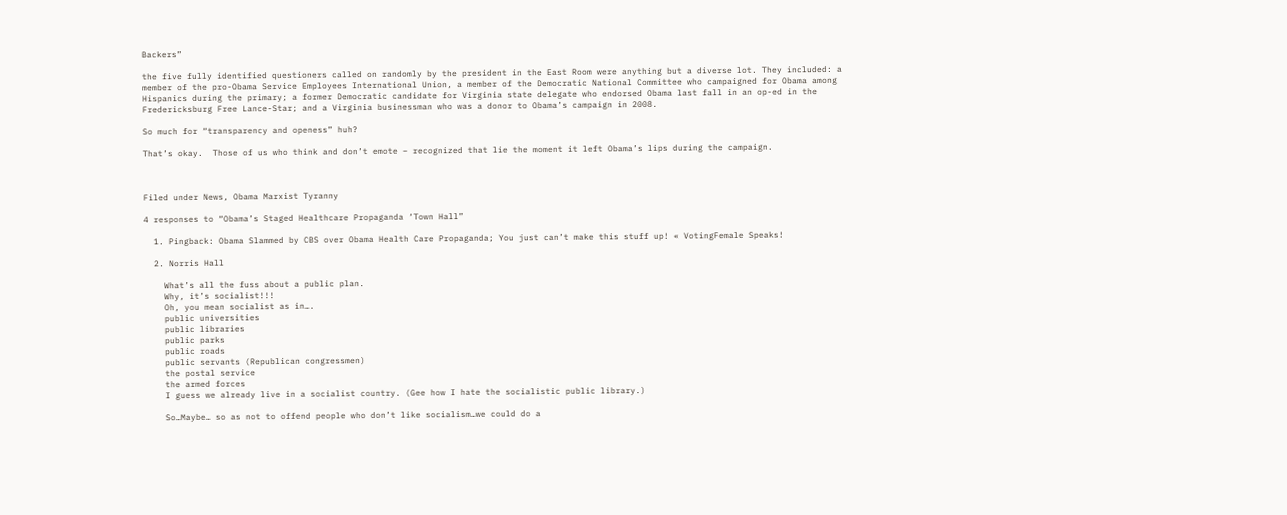Backers”

the five fully identified questioners called on randomly by the president in the East Room were anything but a diverse lot. They included: a member of the pro-Obama Service Employees International Union, a member of the Democratic National Committee who campaigned for Obama among Hispanics during the primary; a former Democratic candidate for Virginia state delegate who endorsed Obama last fall in an op-ed in the Fredericksburg Free Lance-Star; and a Virginia businessman who was a donor to Obama’s campaign in 2008.

So much for “transparency and openess” huh?

That’s okay.  Those of us who think and don’t emote – recognized that lie the moment it left Obama’s lips during the campaign.



Filed under News, Obama Marxist Tyranny

4 responses to “Obama’s Staged Healthcare Propaganda ‘Town Hall”

  1. Pingback: Obama Slammed by CBS over Obama Health Care Propaganda; You just can’t make this stuff up! « VotingFemale Speaks!

  2. Norris Hall

    What’s all the fuss about a public plan.
    Why, it’s socialist!!!
    Oh, you mean socialist as in….
    public universities
    public libraries
    public parks
    public roads
    public servants (Republican congressmen)
    the postal service
    the armed forces
    I guess we already live in a socialist country. (Gee how I hate the socialistic public library.)

    So…Maybe… so as not to offend people who don’t like socialism…we could do a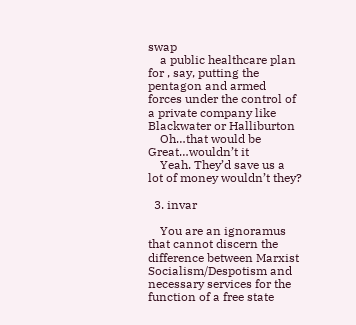swap
    a public healthcare plan for , say, putting the pentagon and armed forces under the control of a private company like Blackwater or Halliburton
    Oh…that would be Great…wouldn’t it
    Yeah. They’d save us a lot of money wouldn’t they?

  3. invar

    You are an ignoramus that cannot discern the difference between Marxist Socialism/Despotism and necessary services for the function of a free state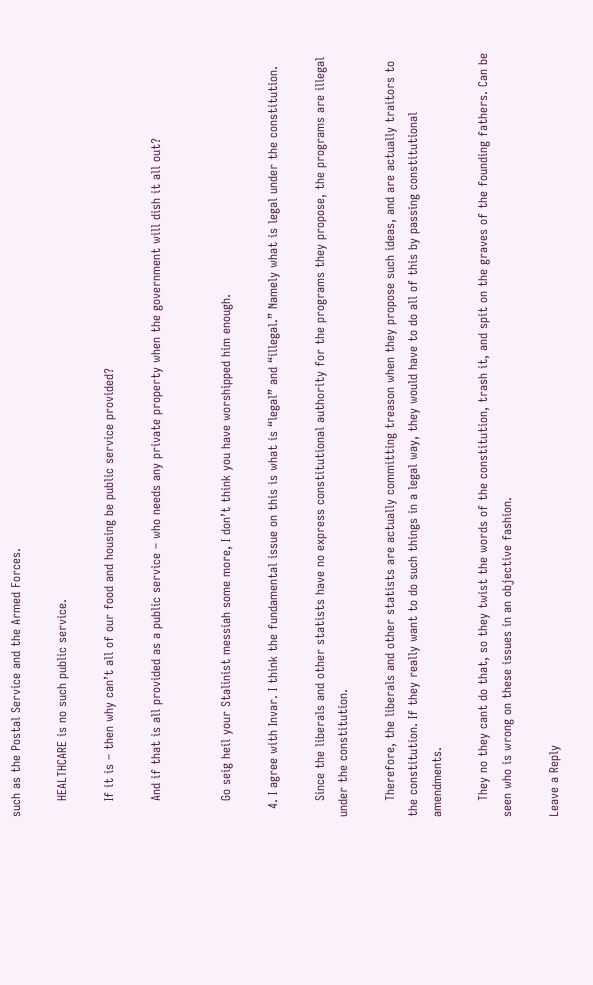such as the Postal Service and the Armed Forces.

    HEALTHCARE is no such public service.

    If it is – then why can’t all of our food and housing be public service provided?

    And if that is all provided as a public service – who needs any private property when the government will dish it all out?


    Go seig heil your Stalinist messiah some more, I don’t think you have worshipped him enough.

  4. I agree with Invar. I think the fundamental issue on this is what is “legal” and “illegal.” Namely what is legal under the constitution.

    Since the liberals and other statists have no express constitutional authority for the programs they propose, the programs are illegal under the constitution.

    Therefore, the liberals and other statists are actually committing treason when they propose such ideas, and are actually traitors to the constitution. If they really want to do such things in a legal way, they would have to do all of this by passing constitutional amendments.

    They no they cant do that, so they twist the words of the constitution, trash it, and spit on the graves of the founding fathers. Can be seen who is wrong on these issues in an objective fashion.

Leave a Reply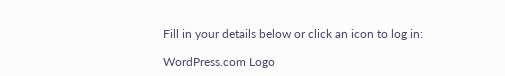Fill in your details below or click an icon to log in:

WordPress.com Logo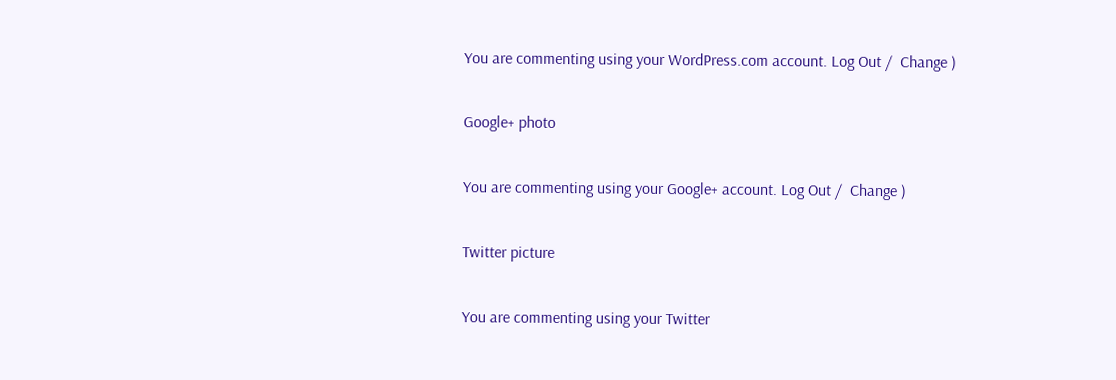You are commenting using your WordPress.com account. Log Out /  Change )

Google+ photo

You are commenting using your Google+ account. Log Out /  Change )

Twitter picture

You are commenting using your Twitter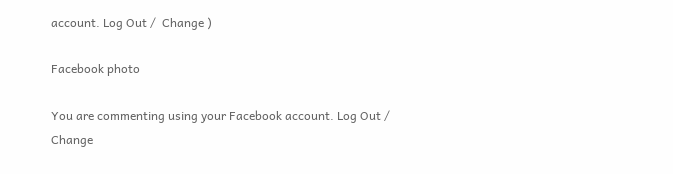account. Log Out /  Change )

Facebook photo

You are commenting using your Facebook account. Log Out /  Change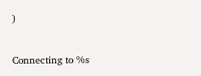)


Connecting to %s